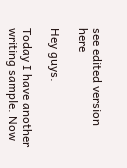see edited version here

Hey guys.

Today I have another writing sample. Now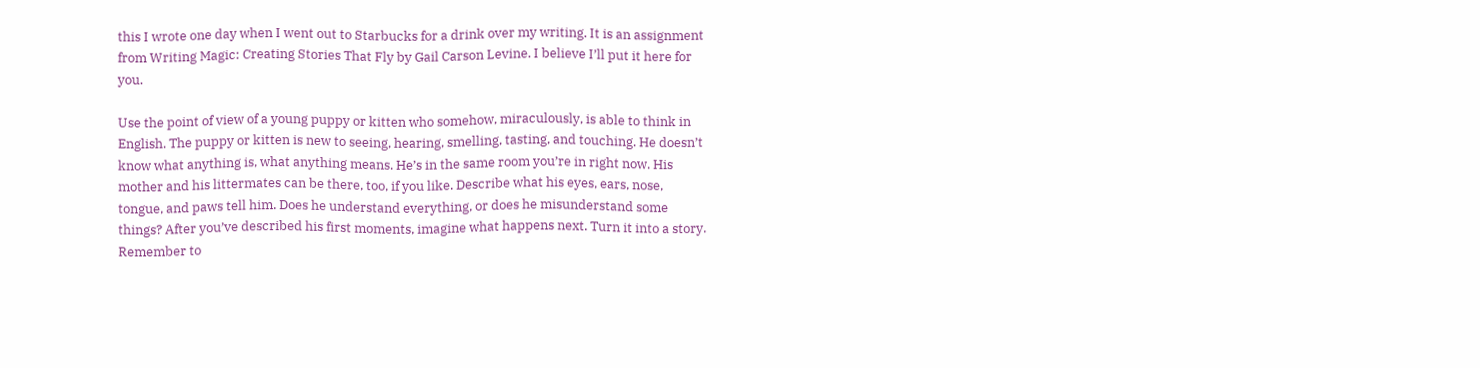this I wrote one day when I went out to Starbucks for a drink over my writing. It is an assignment from Writing Magic: Creating Stories That Fly by Gail Carson Levine. I believe I’ll put it here for you.

Use the point of view of a young puppy or kitten who somehow, miraculously, is able to think in English. The puppy or kitten is new to seeing, hearing, smelling, tasting, and touching. He doesn’t know what anything is, what anything means. He’s in the same room you’re in right now. His mother and his littermates can be there, too, if you like. Describe what his eyes, ears, nose, tongue, and paws tell him. Does he understand everything, or does he misunderstand some things? After you’ve described his first moments, imagine what happens next. Turn it into a story. Remember to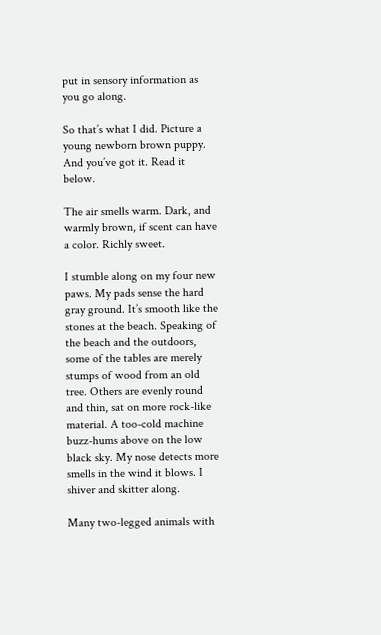put in sensory information as you go along.

So that’s what I did. Picture a young newborn brown puppy. And you’ve got it. Read it below.

The air smells warm. Dark, and warmly brown, if scent can have a color. Richly sweet.

I stumble along on my four new paws. My pads sense the hard gray ground. It’s smooth like the  stones at the beach. Speaking of the beach and the outdoors, some of the tables are merely stumps of wood from an old tree. Others are evenly round and thin, sat on more rock-like material. A too-cold machine buzz-hums above on the low black sky. My nose detects more smells in the wind it blows. I shiver and skitter along.

Many two-legged animals with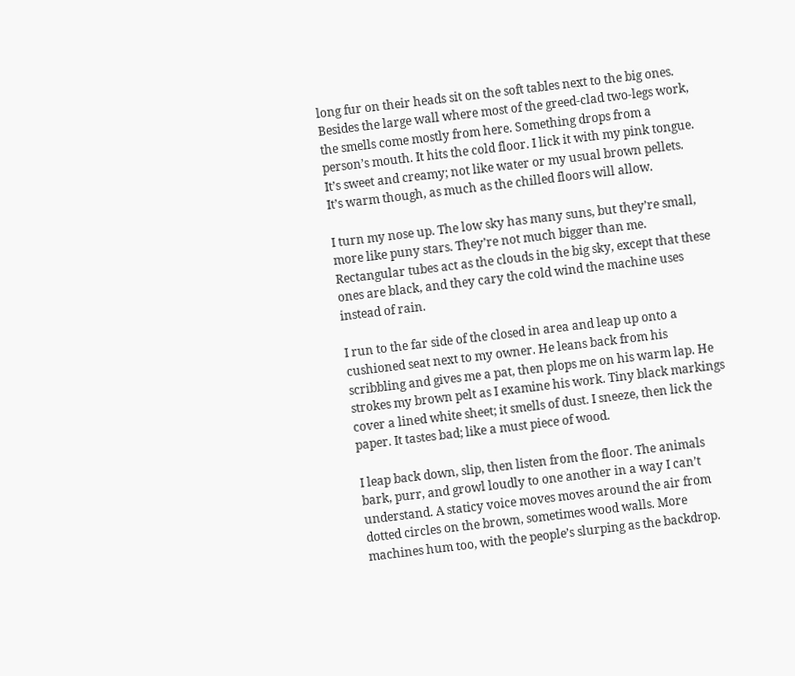long fur on their heads sit on the soft tables next to the big ones. Besides the large wall where most of the greed-clad two-legs work, the smells come mostly from here. Something drops from a person’s mouth. It hits the cold floor. I lick it with my pink tongue. It’s sweet and creamy; not like water or my usual brown pellets. It’s warm though, as much as the chilled floors will allow.

I turn my nose up. The low sky has many suns, but they’re small, more like puny stars. They’re not much bigger than me. Rectangular tubes act as the clouds in the big sky, except that these ones are black, and they cary the cold wind the machine uses instead of rain.

I run to the far side of the closed in area and leap up onto a cushioned seat next to my owner. He leans back from his scribbling and gives me a pat, then plops me on his warm lap. He strokes my brown pelt as I examine his work. Tiny black markings cover a lined white sheet; it smells of dust. I sneeze, then lick the paper. It tastes bad; like a must piece of wood.

I leap back down, slip, then listen from the floor. The animals bark, purr, and growl loudly to one another in a way I can’t understand. A staticy voice moves moves around the air from dotted circles on the brown, sometimes wood walls. More machines hum too, with the people’s slurping as the backdrop.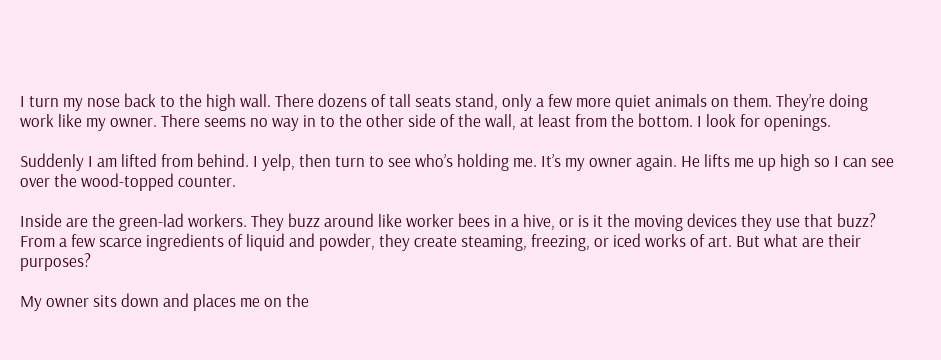I turn my nose back to the high wall. There dozens of tall seats stand, only a few more quiet animals on them. They’re doing work like my owner. There seems no way in to the other side of the wall, at least from the bottom. I look for openings.

Suddenly I am lifted from behind. I yelp, then turn to see who’s holding me. It’s my owner again. He lifts me up high so I can see over the wood-topped counter.

Inside are the green-lad workers. They buzz around like worker bees in a hive, or is it the moving devices they use that buzz? From a few scarce ingredients of liquid and powder, they create steaming, freezing, or iced works of art. But what are their purposes?

My owner sits down and places me on the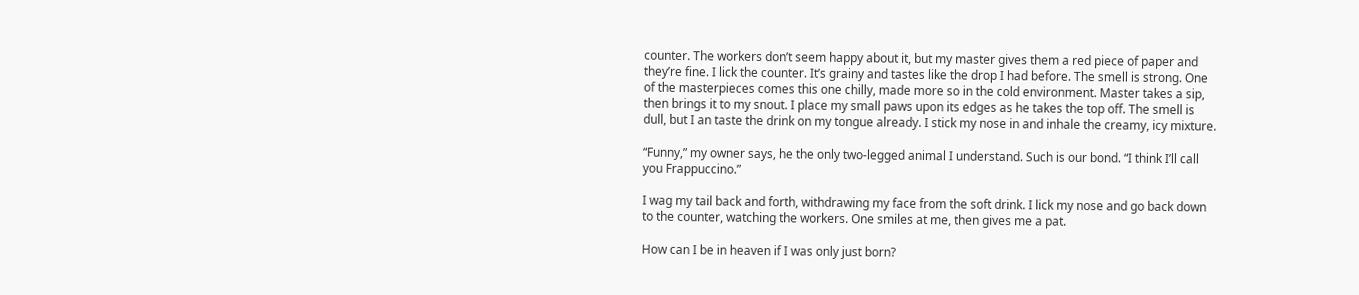counter. The workers don’t seem happy about it, but my master gives them a red piece of paper and they’re fine. I lick the counter. It’s grainy and tastes like the drop I had before. The smell is strong. One of the masterpieces comes this one chilly, made more so in the cold environment. Master takes a sip, then brings it to my snout. I place my small paws upon its edges as he takes the top off. The smell is dull, but I an taste the drink on my tongue already. I stick my nose in and inhale the creamy, icy mixture.

“Funny,” my owner says, he the only two-legged animal I understand. Such is our bond. “I think I’ll call you Frappuccino.”

I wag my tail back and forth, withdrawing my face from the soft drink. I lick my nose and go back down to the counter, watching the workers. One smiles at me, then gives me a pat.

How can I be in heaven if I was only just born?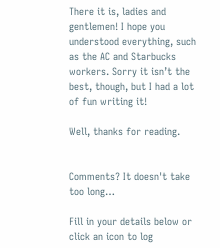There it is, ladies and gentlemen! I hope you understood everything, such as the AC and Starbucks workers. Sorry it isn’t the best, though, but I had a lot of fun writing it!

Well, thanks for reading.


Comments? It doesn't take too long…

Fill in your details below or click an icon to log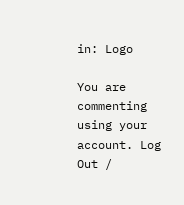in: Logo

You are commenting using your account. Log Out /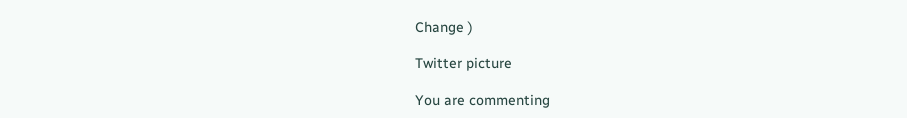Change )

Twitter picture

You are commenting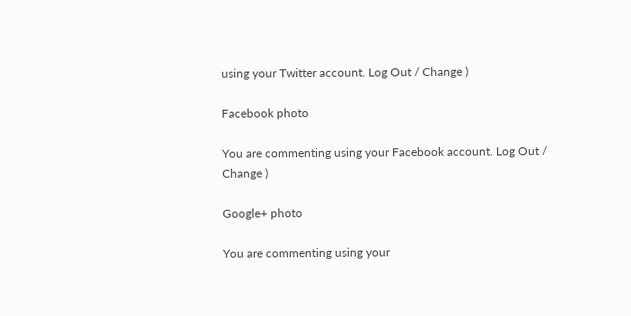using your Twitter account. Log Out / Change )

Facebook photo

You are commenting using your Facebook account. Log Out / Change )

Google+ photo

You are commenting using your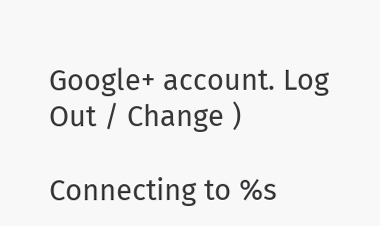Google+ account. Log Out / Change )

Connecting to %s